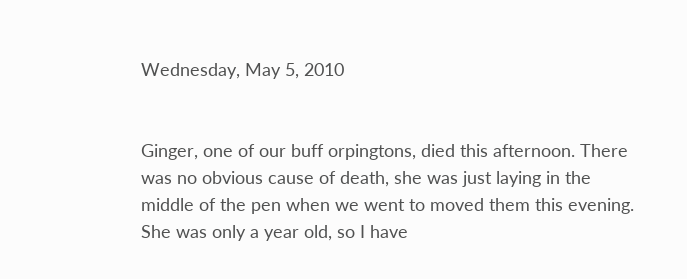Wednesday, May 5, 2010


Ginger, one of our buff orpingtons, died this afternoon. There was no obvious cause of death, she was just laying in the middle of the pen when we went to moved them this evening. She was only a year old, so I have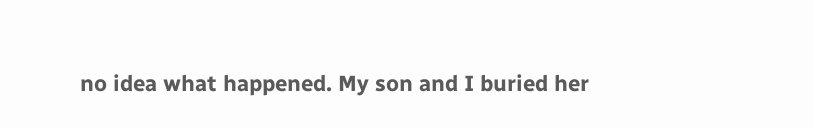no idea what happened. My son and I buried her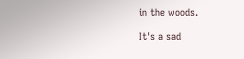in the woods.

It's a sad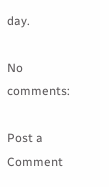day.

No comments:

Post a Comment